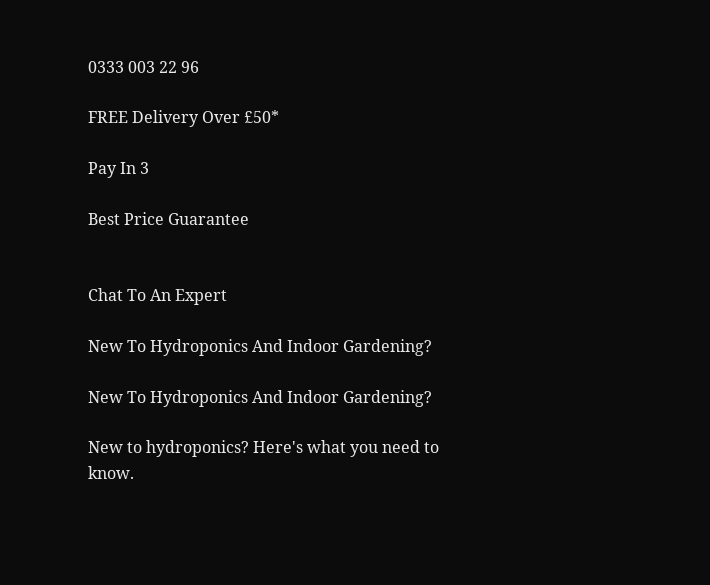0333 003 22 96

FREE Delivery Over £50*

Pay In 3

Best Price Guarantee


Chat To An Expert

New To Hydroponics And Indoor Gardening?

New To Hydroponics And Indoor Gardening?

New to hydroponics? Here's what you need to know.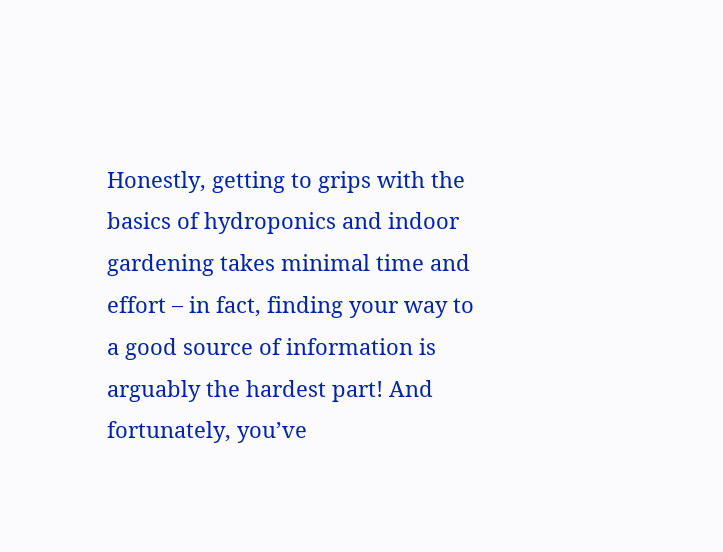Honestly, getting to grips with the basics of hydroponics and indoor gardening takes minimal time and effort – in fact, finding your way to a good source of information is arguably the hardest part! And fortunately, you’ve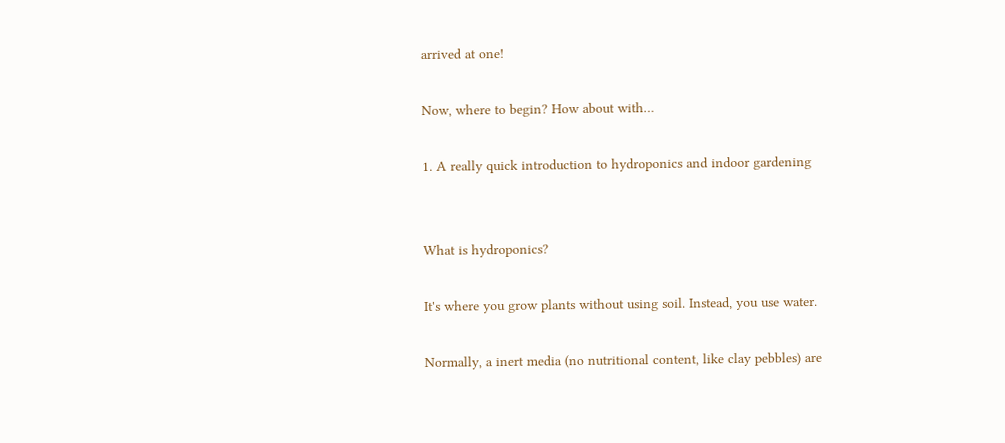arrived at one!

Now, where to begin? How about with…

1. A really quick introduction to hydroponics and indoor gardening


What is hydroponics?

It's where you grow plants without using soil. Instead, you use water.

Normally, a inert media (no nutritional content, like clay pebbles) are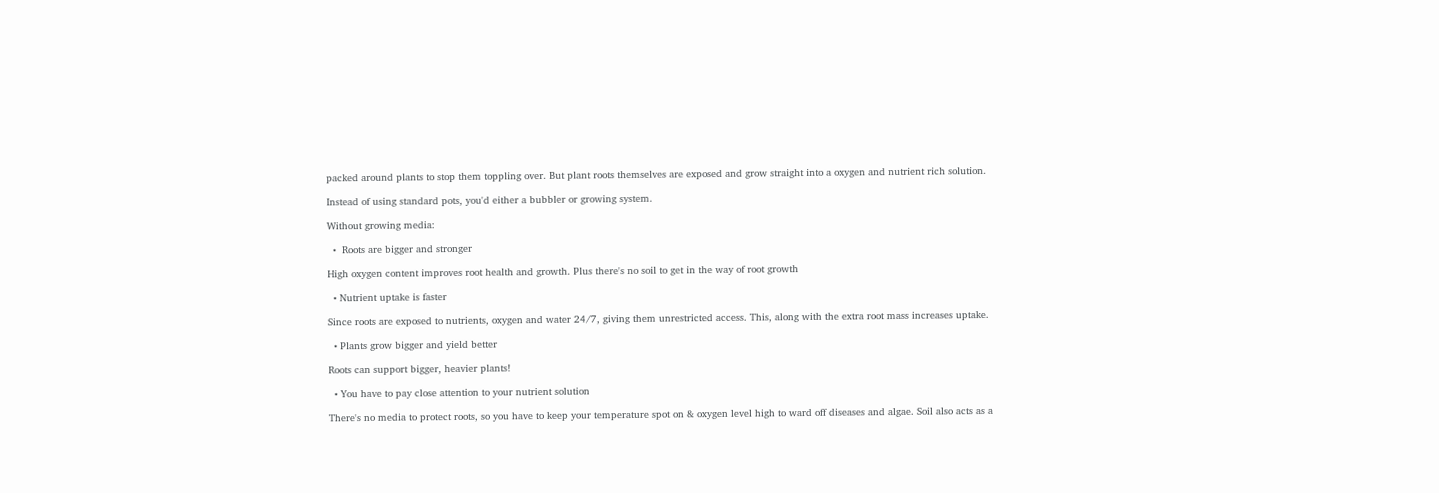packed around plants to stop them toppling over. But plant roots themselves are exposed and grow straight into a oxygen and nutrient rich solution.

Instead of using standard pots, you'd either a bubbler or growing system.

Without growing media:

  •  Roots are bigger and stronger

High oxygen content improves root health and growth. Plus there's no soil to get in the way of root growth

  • Nutrient uptake is faster

Since roots are exposed to nutrients, oxygen and water 24/7, giving them unrestricted access. This, along with the extra root mass increases uptake.

  • Plants grow bigger and yield better

Roots can support bigger, heavier plants!

  • You have to pay close attention to your nutrient solution

There's no media to protect roots, so you have to keep your temperature spot on & oxygen level high to ward off diseases and algae. Soil also acts as a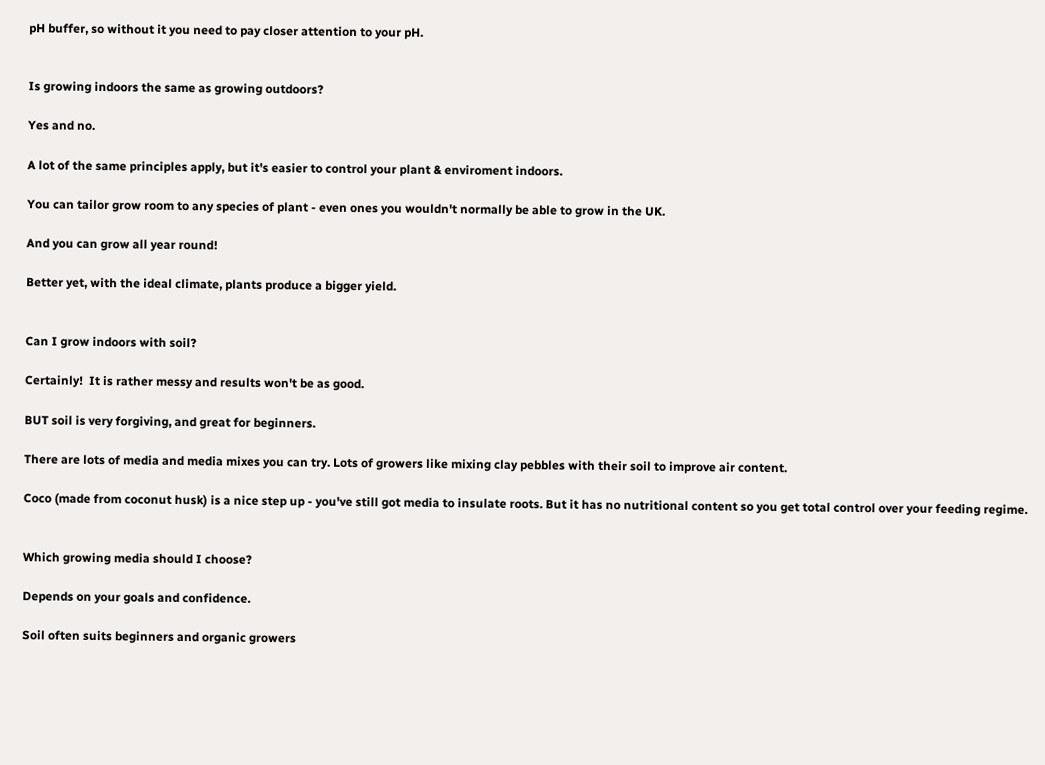pH buffer, so without it you need to pay closer attention to your pH.


Is growing indoors the same as growing outdoors?

Yes and no.

A lot of the same principles apply, but it's easier to control your plant & enviroment indoors.

You can tailor grow room to any species of plant - even ones you wouldn't normally be able to grow in the UK.

And you can grow all year round!

Better yet, with the ideal climate, plants produce a bigger yield.


Can I grow indoors with soil?

Certainly!  It is rather messy and results won't be as good.

BUT soil is very forgiving, and great for beginners.

There are lots of media and media mixes you can try. Lots of growers like mixing clay pebbles with their soil to improve air content.

Coco (made from coconut husk) is a nice step up - you've still got media to insulate roots. But it has no nutritional content so you get total control over your feeding regime.


Which growing media should I choose?

Depends on your goals and confidence.

Soil often suits beginners and organic growers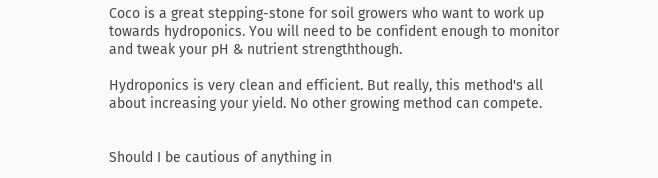Coco is a great stepping-stone for soil growers who want to work up towards hydroponics. You will need to be confident enough to monitor and tweak your pH & nutrient strengththough.

Hydroponics is very clean and efficient. But really, this method's all about increasing your yield. No other growing method can compete.


Should I be cautious of anything in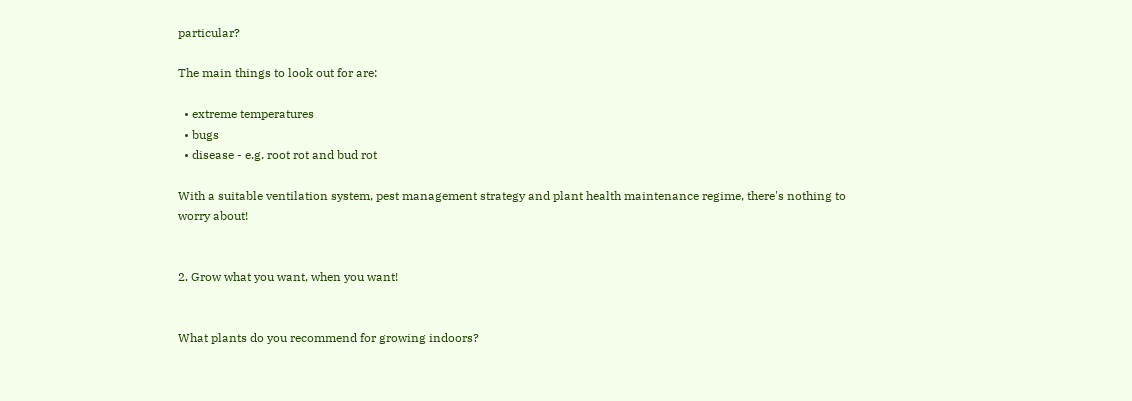particular?

The main things to look out for are:

  • extreme temperatures
  • bugs
  • disease - e.g. root rot and bud rot

With a suitable ventilation system, pest management strategy and plant health maintenance regime, there's nothing to worry about!


2. Grow what you want, when you want!


What plants do you recommend for growing indoors?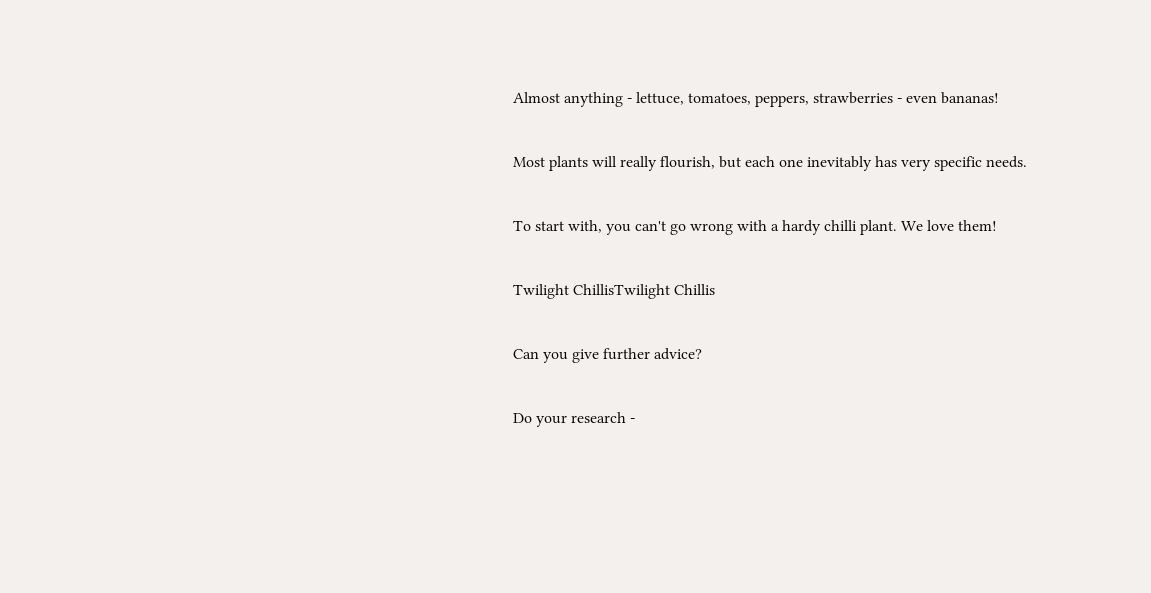Almost anything - lettuce, tomatoes, peppers, strawberries - even bananas!

Most plants will really flourish, but each one inevitably has very specific needs.

To start with, you can't go wrong with a hardy chilli plant. We love them!

Twilight ChillisTwilight Chillis

Can you give further advice?

Do your research -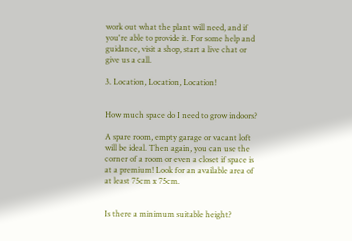work out what the plant will need, and if you're able to provide it. For some help and guidance, visit a shop, start a live chat or give us a call.

3. Location, Location, Location!


How much space do I need to grow indoors?

A spare room, empty garage or vacant loft will be ideal. Then again, you can use the corner of a room or even a closet if space is at a premium! Look for an available area of at least 75cm x 75cm.


Is there a minimum suitable height?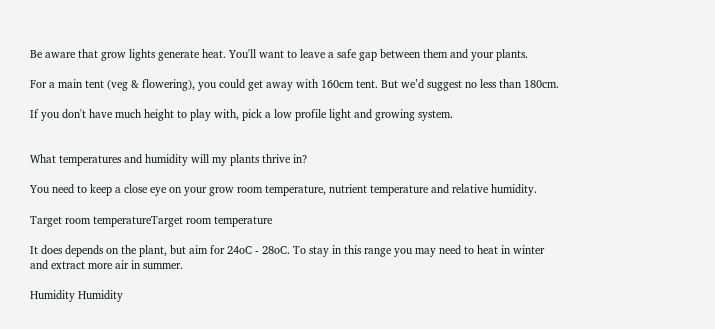Be aware that grow lights generate heat. You'll want to leave a safe gap between them and your plants.

For a main tent (veg & flowering), you could get away with 160cm tent. But we’d suggest no less than 180cm.

If you don't have much height to play with, pick a low profile light and growing system.


What temperatures and humidity will my plants thrive in?

You need to keep a close eye on your grow room temperature, nutrient temperature and relative humidity.

Target room temperatureTarget room temperature

It does depends on the plant, but aim for 24oC - 28oC. To stay in this range you may need to heat in winter and extract more air in summer.

Humidity Humidity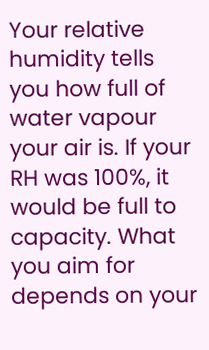Your relative humidity tells you how full of water vapour your air is. If your RH was 100%, it would be full to capacity. What you aim for depends on your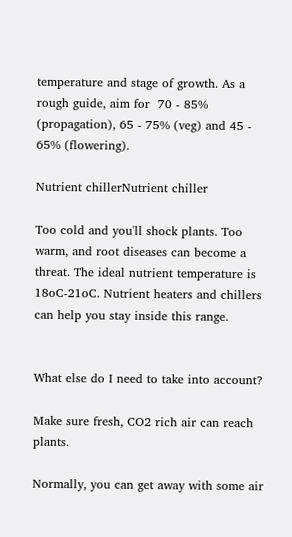temperature and stage of growth. As a rough guide, aim for  70 - 85% (propagation), 65 - 75% (veg) and 45 - 65% (flowering).

Nutrient chillerNutrient chiller

Too cold and you'll shock plants. Too warm, and root diseases can become a threat. The ideal nutrient temperature is 18oC-21oC. Nutrient heaters and chillers can help you stay inside this range.


What else do I need to take into account?

Make sure fresh, CO2 rich air can reach plants.

Normally, you can get away with some air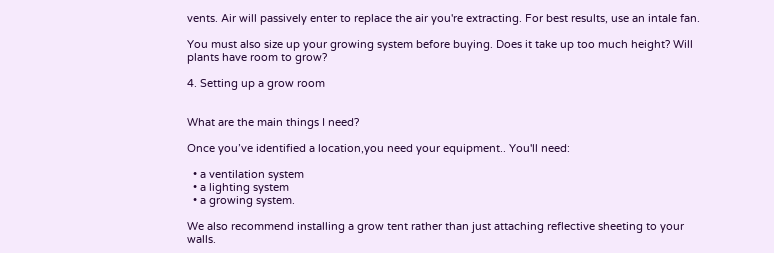vents. Air will passively enter to replace the air you're extracting. For best results, use an intale fan.

You must also size up your growing system before buying. Does it take up too much height? Will plants have room to grow?

4. Setting up a grow room


What are the main things I need?

Once you’ve identified a location,you need your equipment.. You'll need:

  • a ventilation system
  • a lighting system
  • a growing system.

We also recommend installing a grow tent rather than just attaching reflective sheeting to your walls.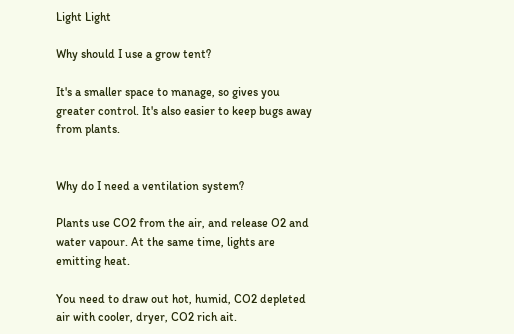Light Light

Why should I use a grow tent?

It's a smaller space to manage, so gives you greater control. It's also easier to keep bugs away from plants.


Why do I need a ventilation system?

Plants use CO2 from the air, and release O2 and water vapour. At the same time, lights are emitting heat.

You need to draw out hot, humid, CO2 depleted air with cooler, dryer, CO2 rich ait.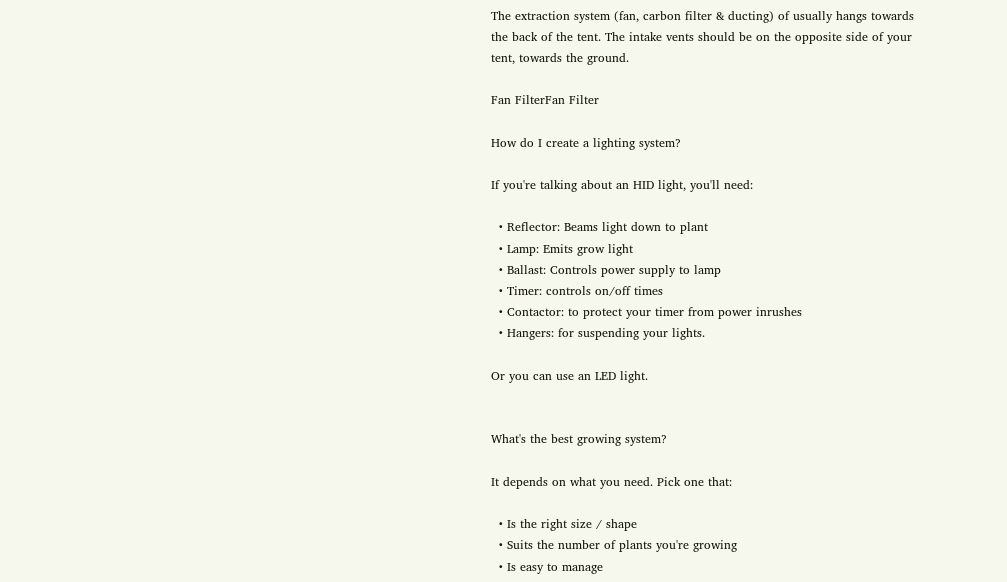The extraction system (fan, carbon filter & ducting) of usually hangs towards the back of the tent. The intake vents should be on the opposite side of your tent, towards the ground.

Fan FilterFan Filter

How do I create a lighting system?

If you're talking about an HID light, you'll need:

  • Reflector: Beams light down to plant
  • Lamp: Emits grow light
  • Ballast: Controls power supply to lamp
  • Timer: controls on/off times
  • Contactor: to protect your timer from power inrushes
  • Hangers: for suspending your lights.

Or you can use an LED light.


What's the best growing system?

It depends on what you need. Pick one that:

  • Is the right size / shape
  • Suits the number of plants you're growing
  • Is easy to manage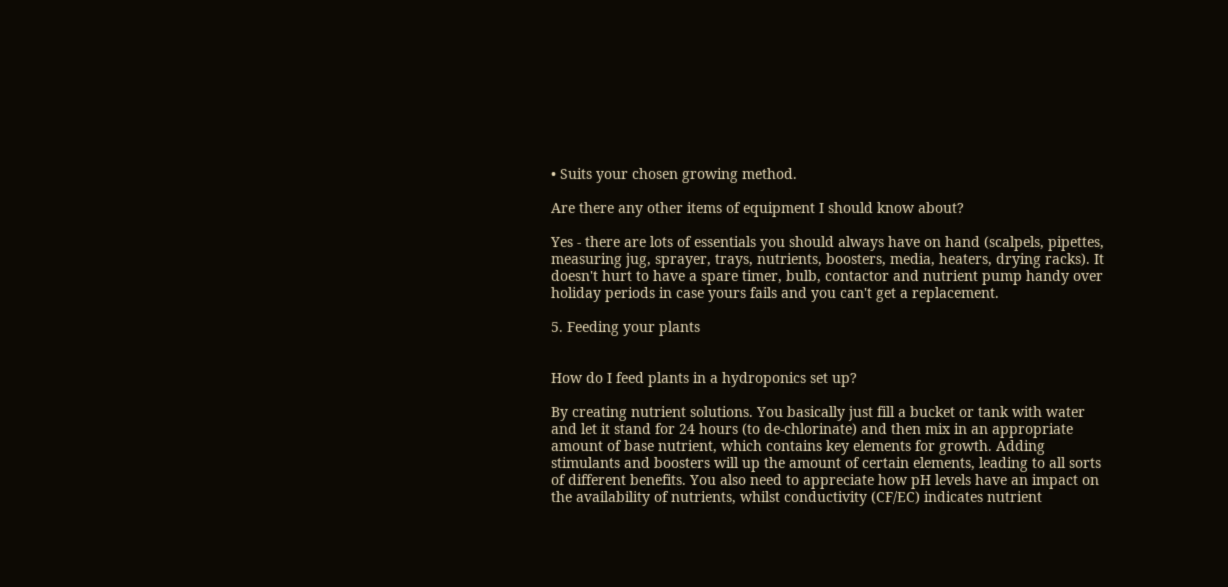• Suits your chosen growing method.

Are there any other items of equipment I should know about?

Yes - there are lots of essentials you should always have on hand (scalpels, pipettes, measuring jug, sprayer, trays, nutrients, boosters, media, heaters, drying racks). It doesn't hurt to have a spare timer, bulb, contactor and nutrient pump handy over holiday periods in case yours fails and you can't get a replacement.

5. Feeding your plants


How do I feed plants in a hydroponics set up?

By creating nutrient solutions. You basically just fill a bucket or tank with water and let it stand for 24 hours (to de-chlorinate) and then mix in an appropriate amount of base nutrient, which contains key elements for growth. Adding stimulants and boosters will up the amount of certain elements, leading to all sorts of different benefits. You also need to appreciate how pH levels have an impact on the availability of nutrients, whilst conductivity (CF/EC) indicates nutrient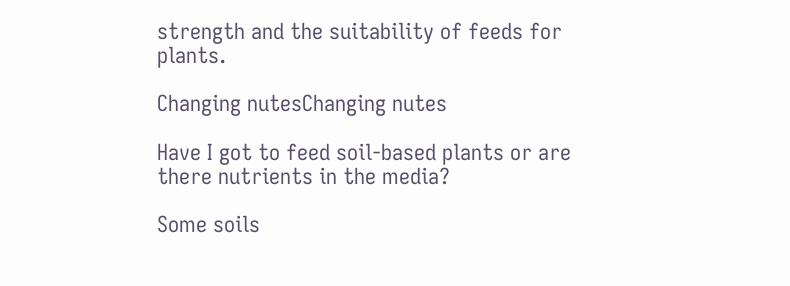strength and the suitability of feeds for plants.

Changing nutesChanging nutes

Have I got to feed soil-based plants or are there nutrients in the media?

Some soils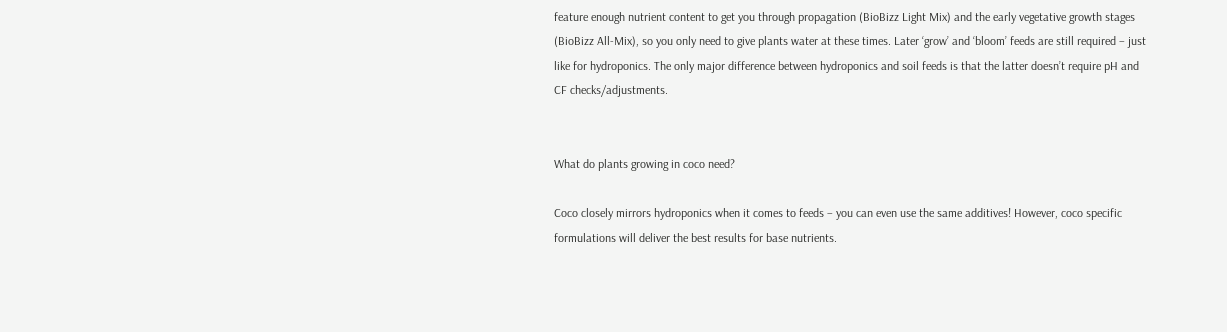feature enough nutrient content to get you through propagation (BioBizz Light Mix) and the early vegetative growth stages (BioBizz All-Mix), so you only need to give plants water at these times. Later ‘grow’ and ‘bloom’ feeds are still required – just like for hydroponics. The only major difference between hydroponics and soil feeds is that the latter doesn’t require pH and CF checks/adjustments.


What do plants growing in coco need?

Coco closely mirrors hydroponics when it comes to feeds – you can even use the same additives! However, coco specific formulations will deliver the best results for base nutrients.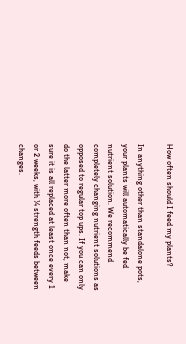How often should I feed my plants?

In anything other than standalone pots, your plants will automatically be fed nutrient solution. We recommend completely changing nutrient solutions as opposed to regular top ups. If you can only do the latter more often than not, make sure it is all replaced at least once every 1 or 2 weeks, with ¼ strength feeds between changes.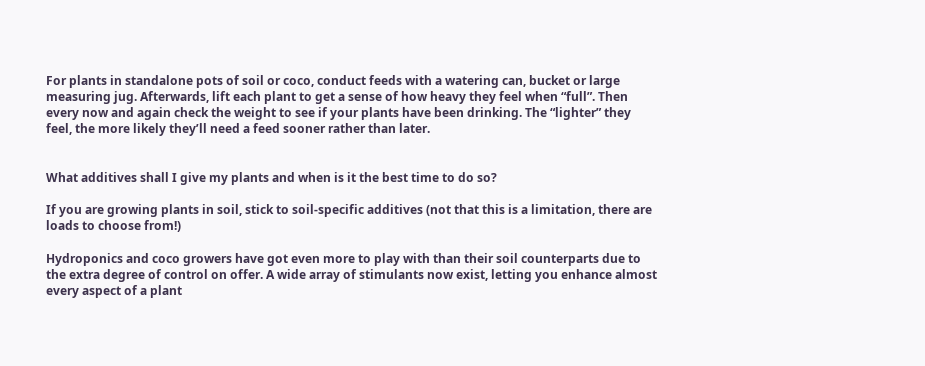For plants in standalone pots of soil or coco, conduct feeds with a watering can, bucket or large measuring jug. Afterwards, lift each plant to get a sense of how heavy they feel when “full”. Then every now and again check the weight to see if your plants have been drinking. The “lighter” they feel, the more likely they’ll need a feed sooner rather than later.


What additives shall I give my plants and when is it the best time to do so?

If you are growing plants in soil, stick to soil-specific additives (not that this is a limitation, there are loads to choose from!)

Hydroponics and coco growers have got even more to play with than their soil counterparts due to the extra degree of control on offer. A wide array of stimulants now exist, letting you enhance almost every aspect of a plant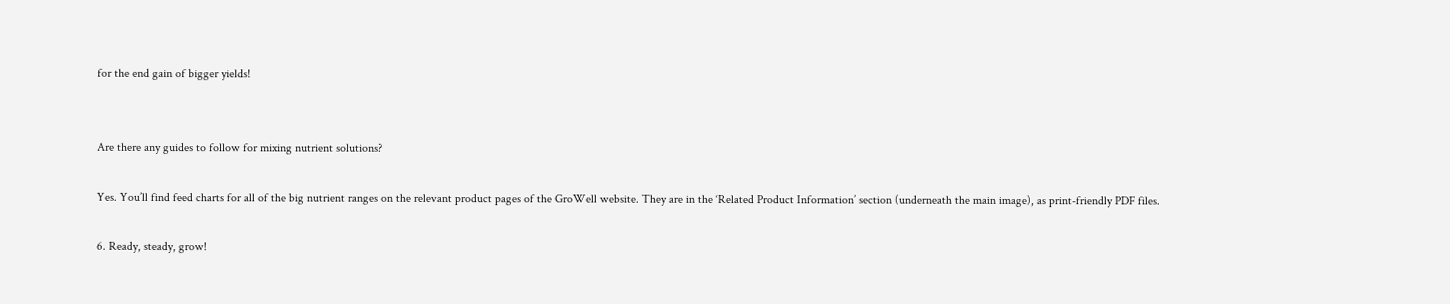for the end gain of bigger yields!


Are there any guides to follow for mixing nutrient solutions?

Yes. You’ll find feed charts for all of the big nutrient ranges on the relevant product pages of the GroWell website. They are in the ‘Related Product Information’ section (underneath the main image), as print-friendly PDF files.

6. Ready, steady, grow!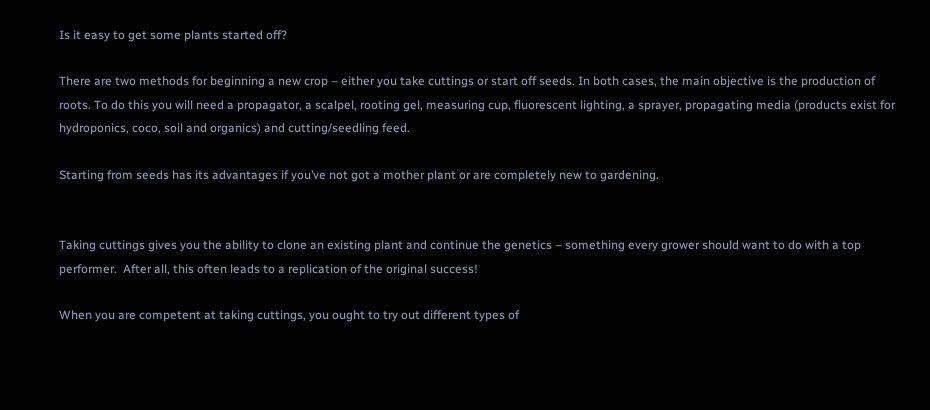Is it easy to get some plants started off?

There are two methods for beginning a new crop – either you take cuttings or start off seeds. In both cases, the main objective is the production of roots. To do this you will need a propagator, a scalpel, rooting gel, measuring cup, fluorescent lighting, a sprayer, propagating media (products exist for hydroponics, coco, soil and organics) and cutting/seedling feed.

Starting from seeds has its advantages if you’ve not got a mother plant or are completely new to gardening.


Taking cuttings gives you the ability to clone an existing plant and continue the genetics – something every grower should want to do with a top performer.  After all, this often leads to a replication of the original success!

When you are competent at taking cuttings, you ought to try out different types of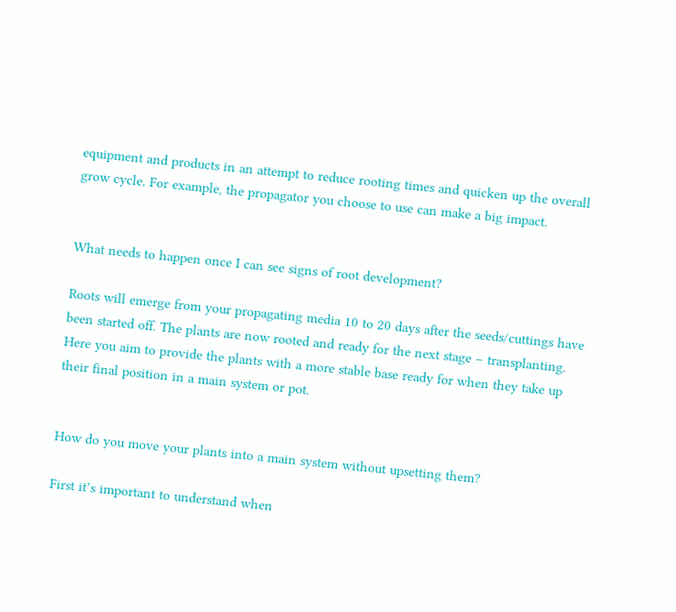equipment and products in an attempt to reduce rooting times and quicken up the overall grow cycle. For example, the propagator you choose to use can make a big impact.


What needs to happen once I can see signs of root development?

Roots will emerge from your propagating media 10 to 20 days after the seeds/cuttings have been started off. The plants are now rooted and ready for the next stage – transplanting. Here you aim to provide the plants with a more stable base ready for when they take up their final position in a main system or pot.


How do you move your plants into a main system without upsetting them?

First it’s important to understand when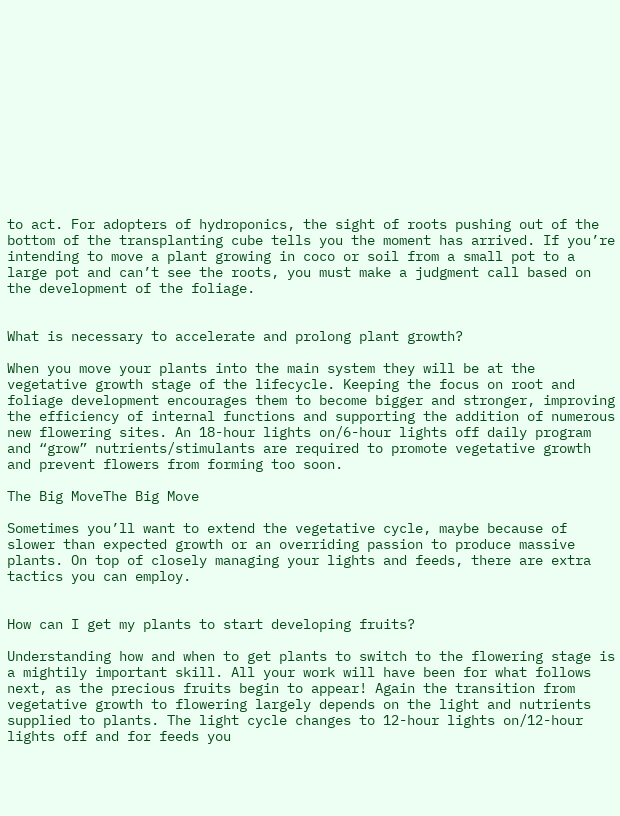to act. For adopters of hydroponics, the sight of roots pushing out of the bottom of the transplanting cube tells you the moment has arrived. If you’re intending to move a plant growing in coco or soil from a small pot to a large pot and can’t see the roots, you must make a judgment call based on the development of the foliage.


What is necessary to accelerate and prolong plant growth?

When you move your plants into the main system they will be at the vegetative growth stage of the lifecycle. Keeping the focus on root and foliage development encourages them to become bigger and stronger, improving the efficiency of internal functions and supporting the addition of numerous new flowering sites. An 18-hour lights on/6-hour lights off daily program and “grow” nutrients/stimulants are required to promote vegetative growth and prevent flowers from forming too soon.

The Big MoveThe Big Move

Sometimes you’ll want to extend the vegetative cycle, maybe because of slower than expected growth or an overriding passion to produce massive plants. On top of closely managing your lights and feeds, there are extra tactics you can employ.


How can I get my plants to start developing fruits?

Understanding how and when to get plants to switch to the flowering stage is a mightily important skill. All your work will have been for what follows next, as the precious fruits begin to appear! Again the transition from vegetative growth to flowering largely depends on the light and nutrients supplied to plants. The light cycle changes to 12-hour lights on/12-hour lights off and for feeds you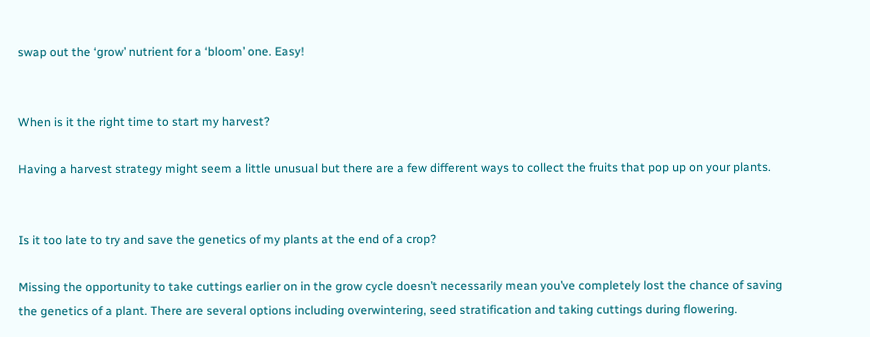swap out the ‘grow’ nutrient for a ‘bloom’ one. Easy!


When is it the right time to start my harvest?

Having a harvest strategy might seem a little unusual but there are a few different ways to collect the fruits that pop up on your plants.


Is it too late to try and save the genetics of my plants at the end of a crop?

Missing the opportunity to take cuttings earlier on in the grow cycle doesn’t necessarily mean you’ve completely lost the chance of saving the genetics of a plant. There are several options including overwintering, seed stratification and taking cuttings during flowering.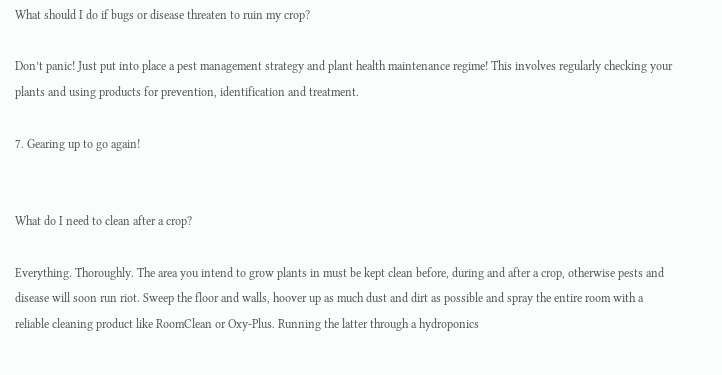What should I do if bugs or disease threaten to ruin my crop?

Don’t panic! Just put into place a pest management strategy and plant health maintenance regime! This involves regularly checking your plants and using products for prevention, identification and treatment.

7. Gearing up to go again!


What do I need to clean after a crop?

Everything. Thoroughly. The area you intend to grow plants in must be kept clean before, during and after a crop, otherwise pests and disease will soon run riot. Sweep the floor and walls, hoover up as much dust and dirt as possible and spray the entire room with a reliable cleaning product like RoomClean or Oxy-Plus. Running the latter through a hydroponics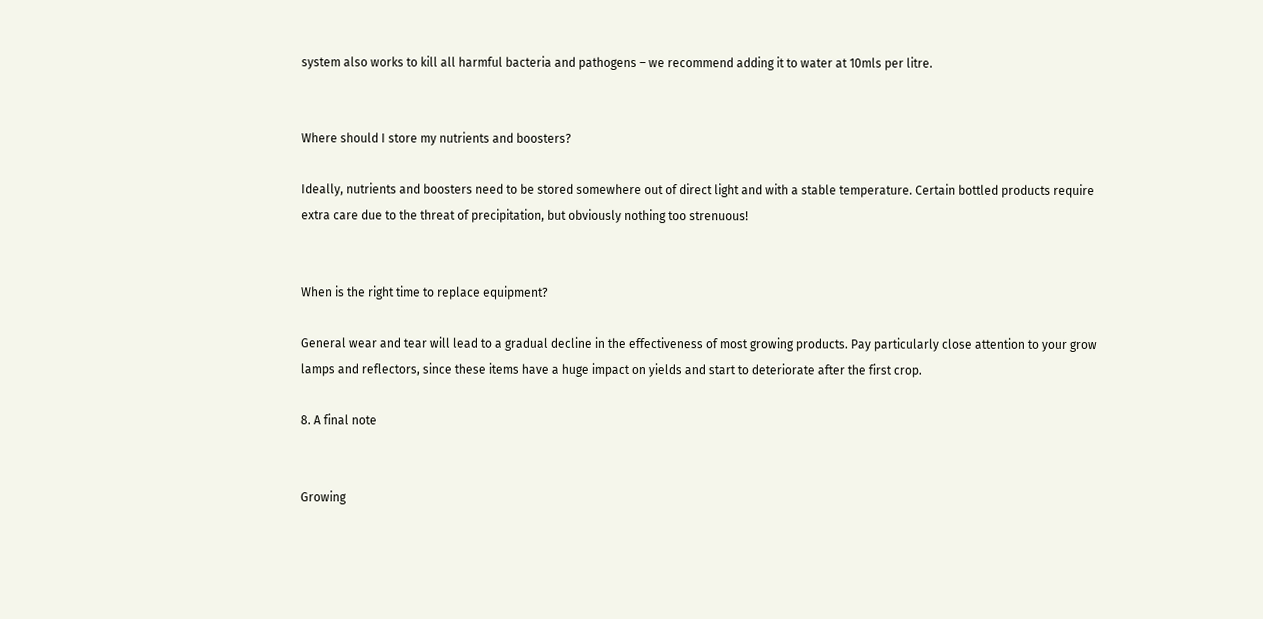system also works to kill all harmful bacteria and pathogens – we recommend adding it to water at 10mls per litre.


Where should I store my nutrients and boosters?

Ideally, nutrients and boosters need to be stored somewhere out of direct light and with a stable temperature. Certain bottled products require extra care due to the threat of precipitation, but obviously nothing too strenuous!


When is the right time to replace equipment?

General wear and tear will lead to a gradual decline in the effectiveness of most growing products. Pay particularly close attention to your grow lamps and reflectors, since these items have a huge impact on yields and start to deteriorate after the first crop.

8. A final note


Growing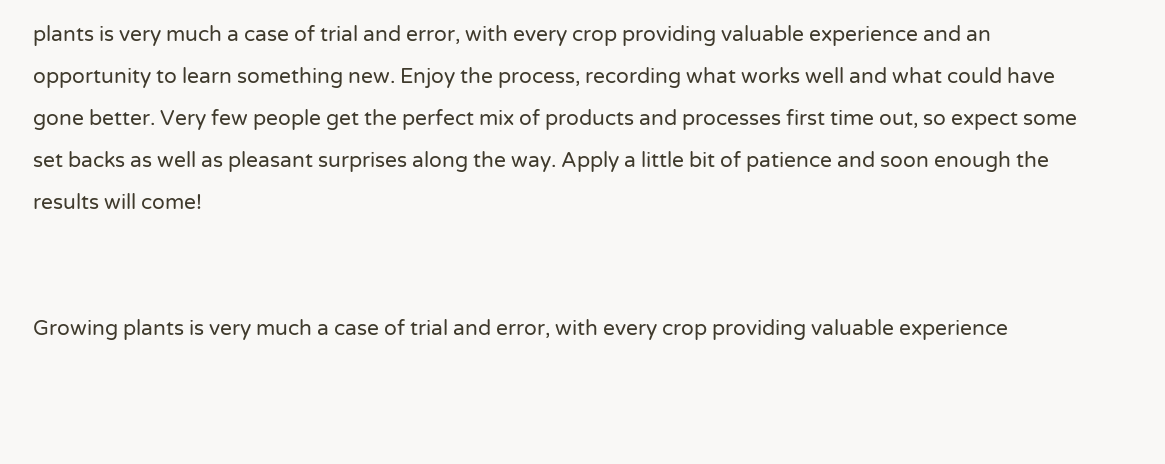plants is very much a case of trial and error, with every crop providing valuable experience and an opportunity to learn something new. Enjoy the process, recording what works well and what could have gone better. Very few people get the perfect mix of products and processes first time out, so expect some set backs as well as pleasant surprises along the way. Apply a little bit of patience and soon enough the results will come!


Growing plants is very much a case of trial and error, with every crop providing valuable experience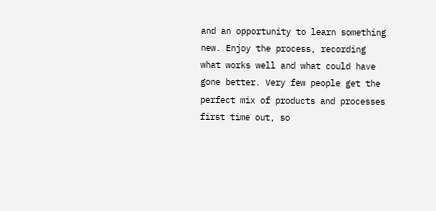and an opportunity to learn something new. Enjoy the process, recording what works well and what could have gone better. Very few people get the perfect mix of products and processes first time out, so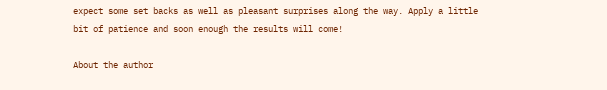expect some set backs as well as pleasant surprises along the way. Apply a little bit of patience and soon enough the results will come!

About the author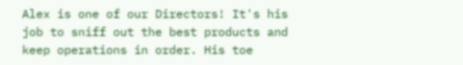Alex is one of our Directors! It's his job to sniff out the best products and keep operations in order. His toe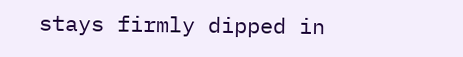stays firmly dipped in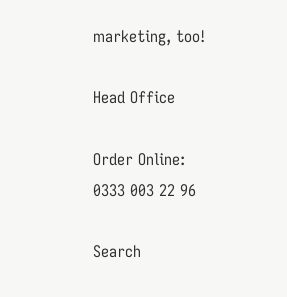marketing, too!

Head Office

Order Online:
0333 003 22 96

Search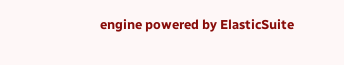engine powered by ElasticSuite